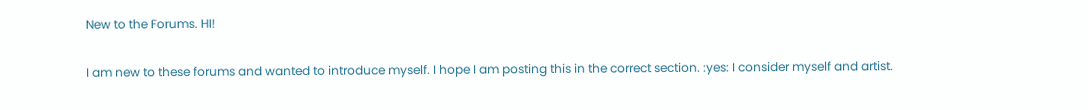New to the Forums. HI!

I am new to these forums and wanted to introduce myself. I hope I am posting this in the correct section. :yes: I consider myself and artist.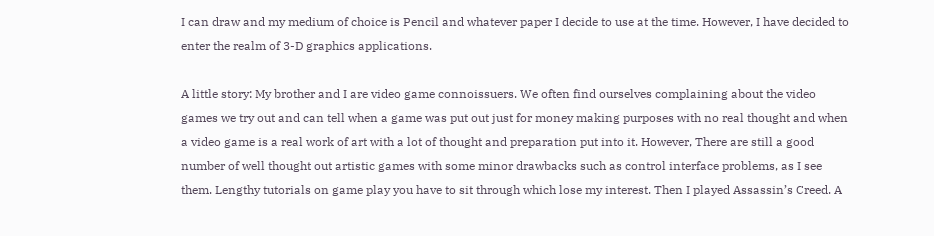I can draw and my medium of choice is Pencil and whatever paper I decide to use at the time. However, I have decided to enter the realm of 3-D graphics applications.

A little story: My brother and I are video game connoissuers. We often find ourselves complaining about the video games we try out and can tell when a game was put out just for money making purposes with no real thought and when a video game is a real work of art with a lot of thought and preparation put into it. However, There are still a good number of well thought out artistic games with some minor drawbacks such as control interface problems, as I see them. Lengthy tutorials on game play you have to sit through which lose my interest. Then I played Assassin’s Creed. A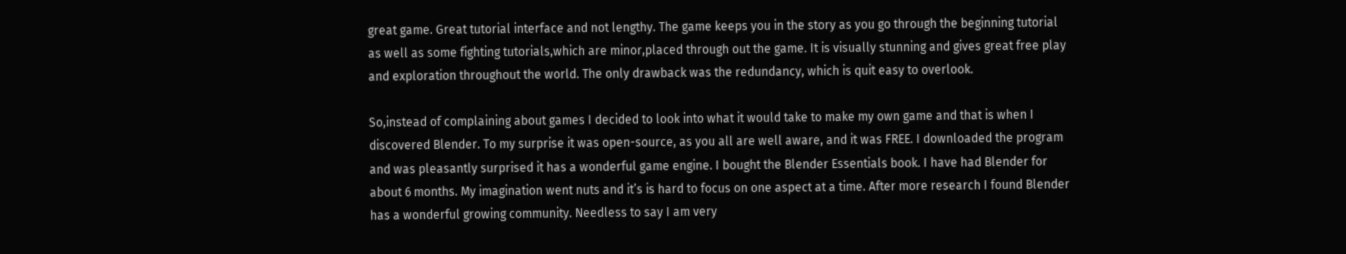great game. Great tutorial interface and not lengthy. The game keeps you in the story as you go through the beginning tutorial as well as some fighting tutorials,which are minor,placed through out the game. It is visually stunning and gives great free play and exploration throughout the world. The only drawback was the redundancy, which is quit easy to overlook.

So,instead of complaining about games I decided to look into what it would take to make my own game and that is when I discovered Blender. To my surprise it was open-source, as you all are well aware, and it was FREE. I downloaded the program and was pleasantly surprised it has a wonderful game engine. I bought the Blender Essentials book. I have had Blender for about 6 months. My imagination went nuts and it’s is hard to focus on one aspect at a time. After more research I found Blender has a wonderful growing community. Needless to say I am very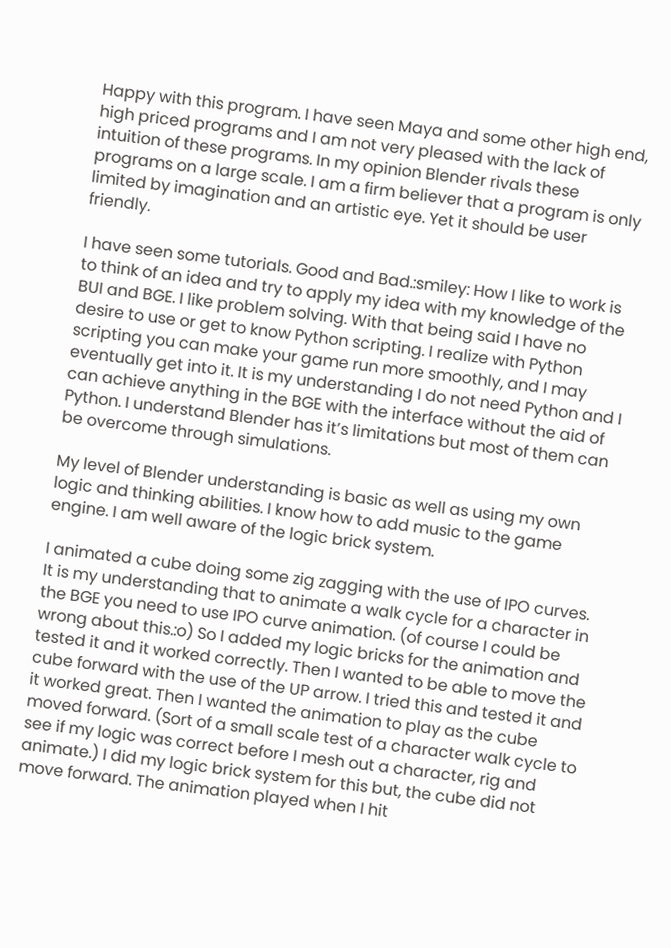Happy with this program. I have seen Maya and some other high end, high priced programs and I am not very pleased with the lack of intuition of these programs. In my opinion Blender rivals these programs on a large scale. I am a firm believer that a program is only limited by imagination and an artistic eye. Yet it should be user friendly.

I have seen some tutorials. Good and Bad.:smiley: How I like to work is to think of an idea and try to apply my idea with my knowledge of the BUI and BGE. I like problem solving. With that being said I have no desire to use or get to know Python scripting. I realize with Python scripting you can make your game run more smoothly, and I may eventually get into it. It is my understanding I do not need Python and I can achieve anything in the BGE with the interface without the aid of Python. I understand Blender has it’s limitations but most of them can be overcome through simulations.

My level of Blender understanding is basic as well as using my own logic and thinking abilities. I know how to add music to the game engine. I am well aware of the logic brick system.

I animated a cube doing some zig zagging with the use of IPO curves. It is my understanding that to animate a walk cycle for a character in the BGE you need to use IPO curve animation. (of course I could be wrong about this.:o) So I added my logic bricks for the animation and tested it and it worked correctly. Then I wanted to be able to move the cube forward with the use of the UP arrow. I tried this and tested it and it worked great. Then I wanted the animation to play as the cube moved forward. (Sort of a small scale test of a character walk cycle to see if my logic was correct before I mesh out a character, rig and animate.) I did my logic brick system for this but, the cube did not move forward. The animation played when I hit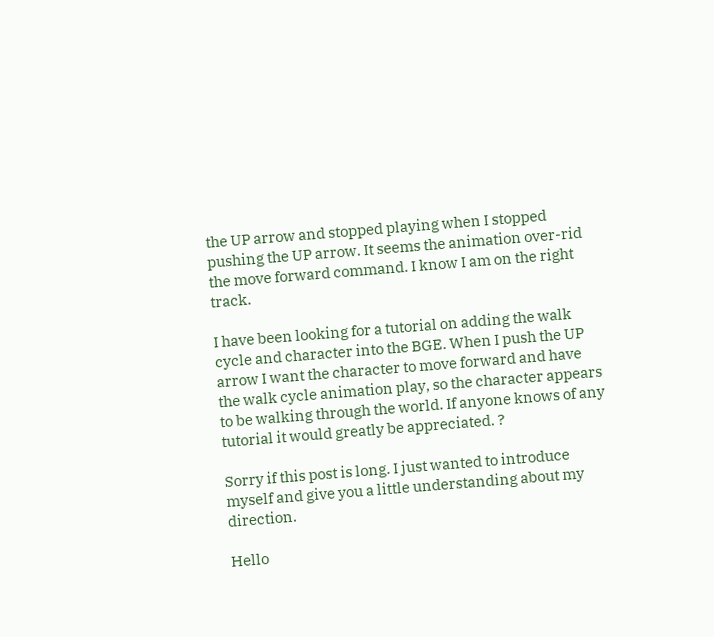the UP arrow and stopped playing when I stopped pushing the UP arrow. It seems the animation over-rid the move forward command. I know I am on the right track.

I have been looking for a tutorial on adding the walk cycle and character into the BGE. When I push the UP arrow I want the character to move forward and have the walk cycle animation play, so the character appears to be walking through the world. If anyone knows of any tutorial it would greatly be appreciated. ?

Sorry if this post is long. I just wanted to introduce myself and give you a little understanding about my direction.

Hello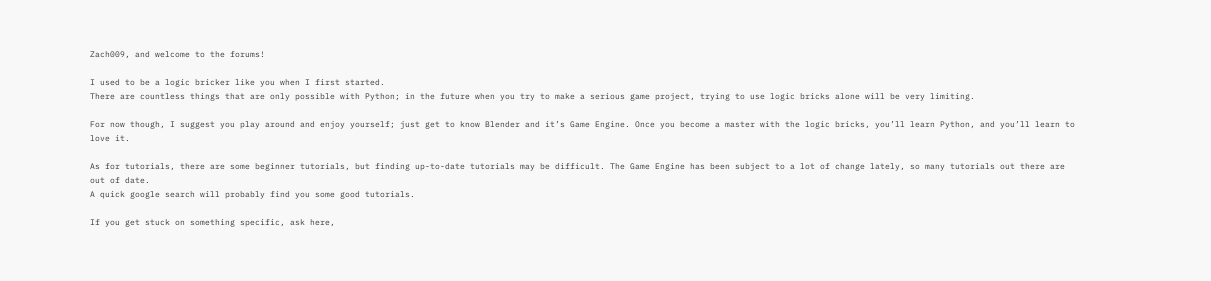Zach009, and welcome to the forums!

I used to be a logic bricker like you when I first started.
There are countless things that are only possible with Python; in the future when you try to make a serious game project, trying to use logic bricks alone will be very limiting.

For now though, I suggest you play around and enjoy yourself; just get to know Blender and it’s Game Engine. Once you become a master with the logic bricks, you’ll learn Python, and you’ll learn to love it.

As for tutorials, there are some beginner tutorials, but finding up-to-date tutorials may be difficult. The Game Engine has been subject to a lot of change lately, so many tutorials out there are out of date.
A quick google search will probably find you some good tutorials.

If you get stuck on something specific, ask here,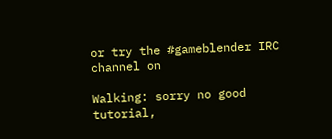or try the #gameblender IRC channel on

Walking: sorry no good tutorial,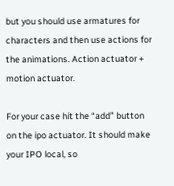but you should use armatures for characters and then use actions for the animations. Action actuator + motion actuator.

For your case hit the “add” button on the ipo actuator. It should make your IPO local, so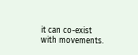it can co-exist with movements.